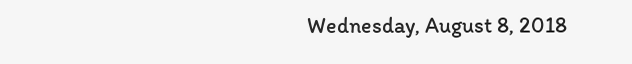Wednesday, August 8, 2018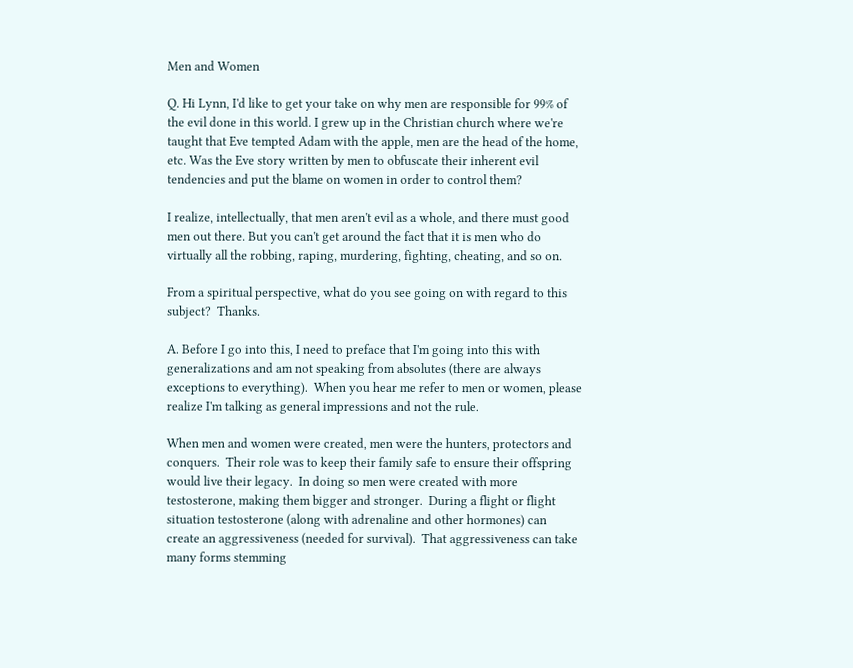Men and Women

Q. Hi Lynn, I'd like to get your take on why men are responsible for 99% of the evil done in this world. I grew up in the Christian church where we're taught that Eve tempted Adam with the apple, men are the head of the home, etc. Was the Eve story written by men to obfuscate their inherent evil tendencies and put the blame on women in order to control them?

I realize, intellectually, that men aren't evil as a whole, and there must good men out there. But you can't get around the fact that it is men who do virtually all the robbing, raping, murdering, fighting, cheating, and so on.

From a spiritual perspective, what do you see going on with regard to this subject?  Thanks.

A. Before I go into this, I need to preface that I'm going into this with generalizations and am not speaking from absolutes (there are always exceptions to everything).  When you hear me refer to men or women, please realize I'm talking as general impressions and not the rule.

When men and women were created, men were the hunters, protectors and conquers.  Their role was to keep their family safe to ensure their offspring would live their legacy.  In doing so men were created with more testosterone, making them bigger and stronger.  During a flight or flight situation testosterone (along with adrenaline and other hormones) can create an aggressiveness (needed for survival).  That aggressiveness can take many forms stemming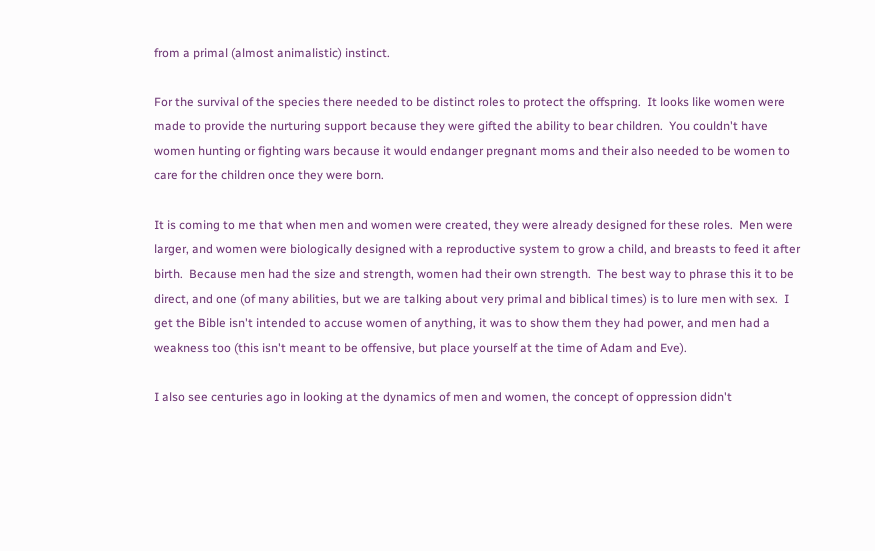from a primal (almost animalistic) instinct.

For the survival of the species there needed to be distinct roles to protect the offspring.  It looks like women were made to provide the nurturing support because they were gifted the ability to bear children.  You couldn't have women hunting or fighting wars because it would endanger pregnant moms and their also needed to be women to care for the children once they were born.

It is coming to me that when men and women were created, they were already designed for these roles.  Men were larger, and women were biologically designed with a reproductive system to grow a child, and breasts to feed it after birth.  Because men had the size and strength, women had their own strength.  The best way to phrase this it to be direct, and one (of many abilities, but we are talking about very primal and biblical times) is to lure men with sex.  I get the Bible isn't intended to accuse women of anything, it was to show them they had power, and men had a weakness too (this isn't meant to be offensive, but place yourself at the time of Adam and Eve).

I also see centuries ago in looking at the dynamics of men and women, the concept of oppression didn't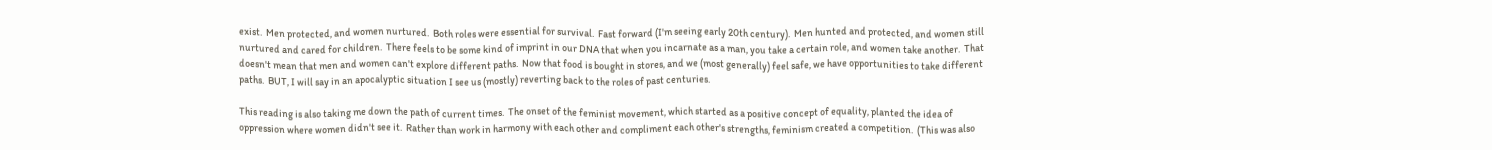exist.  Men protected, and women nurtured.  Both roles were essential for survival.  Fast forward (I'm seeing early 20th century).  Men hunted and protected, and women still nurtured and cared for children.  There feels to be some kind of imprint in our DNA that when you incarnate as a man, you take a certain role, and women take another.  That doesn't mean that men and women can't explore different paths.  Now that food is bought in stores, and we (most generally) feel safe, we have opportunities to take different paths.  BUT, I will say in an apocalyptic situation I see us (mostly) reverting back to the roles of past centuries.

This reading is also taking me down the path of current times.  The onset of the feminist movement, which started as a positive concept of equality, planted the idea of oppression where women didn't see it.  Rather than work in harmony with each other and compliment each other's strengths, feminism created a competition.  (This was also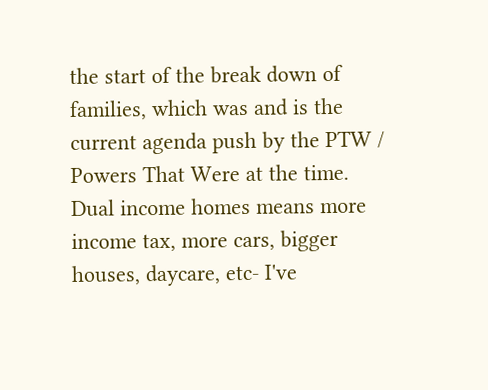the start of the break down of families, which was and is the current agenda push by the PTW / Powers That Were at the time.  Dual income homes means more income tax, more cars, bigger houses, daycare, etc- I've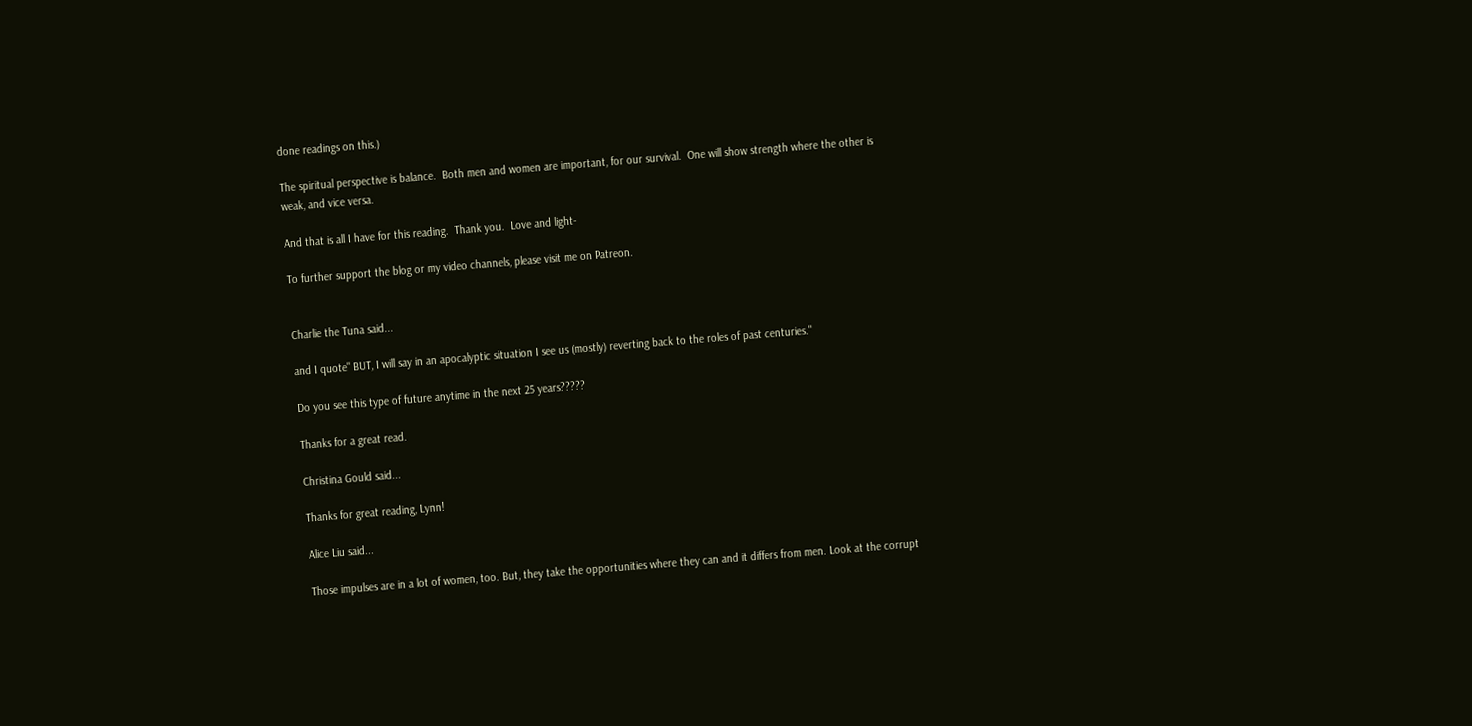done readings on this.)

The spiritual perspective is balance.  Both men and women are important, for our survival.  One will show strength where the other is weak, and vice versa.

And that is all I have for this reading.  Thank you.  Love and light-

To further support the blog or my video channels, please visit me on Patreon.


Charlie the Tuna said...

and I quote" BUT, I will say in an apocalyptic situation I see us (mostly) reverting back to the roles of past centuries."

Do you see this type of future anytime in the next 25 years?????

Thanks for a great read.

Christina Gould said...

Thanks for great reading, Lynn!

Alice Liu said...

Those impulses are in a lot of women, too. But, they take the opportunities where they can and it differs from men. Look at the corrupt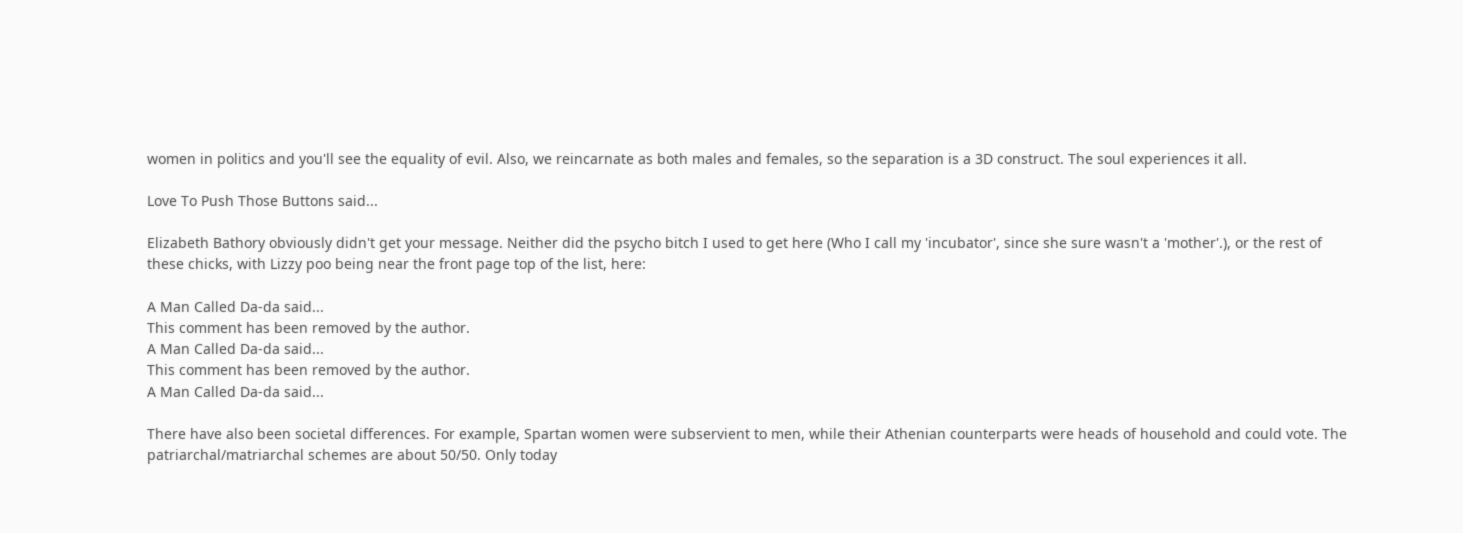women in politics and you'll see the equality of evil. Also, we reincarnate as both males and females, so the separation is a 3D construct. The soul experiences it all.

Love To Push Those Buttons said...

Elizabeth Bathory obviously didn't get your message. Neither did the psycho bitch I used to get here (Who I call my 'incubator', since she sure wasn't a 'mother'.), or the rest of these chicks, with Lizzy poo being near the front page top of the list, here:

A Man Called Da-da said...
This comment has been removed by the author.
A Man Called Da-da said...
This comment has been removed by the author.
A Man Called Da-da said...

There have also been societal differences. For example, Spartan women were subservient to men, while their Athenian counterparts were heads of household and could vote. The patriarchal/matriarchal schemes are about 50/50. Only today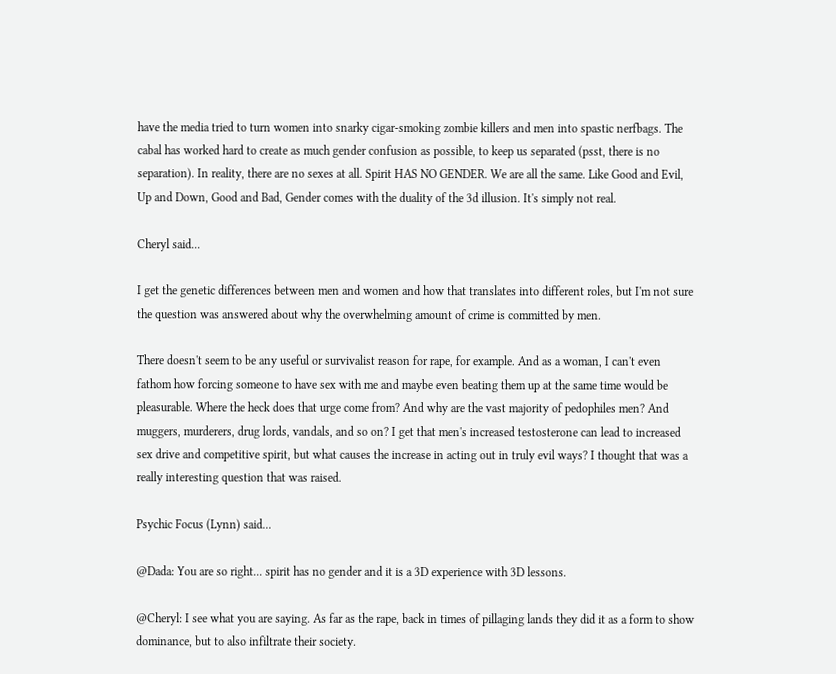have the media tried to turn women into snarky cigar-smoking zombie killers and men into spastic nerfbags. The cabal has worked hard to create as much gender confusion as possible, to keep us separated (psst, there is no separation). In reality, there are no sexes at all. Spirit HAS NO GENDER. We are all the same. Like Good and Evil, Up and Down, Good and Bad, Gender comes with the duality of the 3d illusion. It's simply not real.

Cheryl said...

I get the genetic differences between men and women and how that translates into different roles, but I'm not sure the question was answered about why the overwhelming amount of crime is committed by men.

There doesn't seem to be any useful or survivalist reason for rape, for example. And as a woman, I can't even fathom how forcing someone to have sex with me and maybe even beating them up at the same time would be pleasurable. Where the heck does that urge come from? And why are the vast majority of pedophiles men? And muggers, murderers, drug lords, vandals, and so on? I get that men's increased testosterone can lead to increased sex drive and competitive spirit, but what causes the increase in acting out in truly evil ways? I thought that was a really interesting question that was raised.

Psychic Focus (Lynn) said...

@Dada: You are so right... spirit has no gender and it is a 3D experience with 3D lessons.

@Cheryl: I see what you are saying. As far as the rape, back in times of pillaging lands they did it as a form to show dominance, but to also infiltrate their society.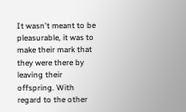It wasn't meant to be pleasurable, it was to make their mark that they were there by leaving their offspring. With regard to the other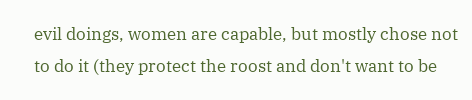evil doings, women are capable, but mostly chose not to do it (they protect the roost and don't want to be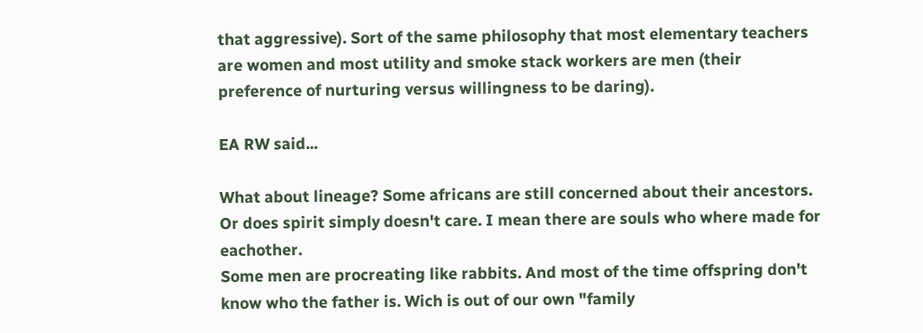that aggressive). Sort of the same philosophy that most elementary teachers are women and most utility and smoke stack workers are men (their preference of nurturing versus willingness to be daring).

EA RW said...

What about lineage? Some africans are still concerned about their ancestors. Or does spirit simply doesn't care. I mean there are souls who where made for eachother.
Some men are procreating like rabbits. And most of the time offspring don't know who the father is. Wich is out of our own "family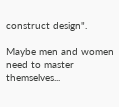construct design".

Maybe men and women need to master themselves...